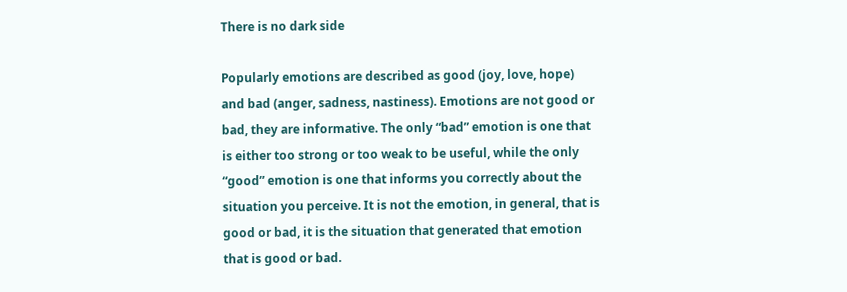There is no dark side

Popularly emotions are described as good (joy, love, hope) and bad (anger, sadness, nastiness). Emotions are not good or bad, they are informative. The only “bad” emotion is one that is either too strong or too weak to be useful, while the only “good” emotion is one that informs you correctly about the situation you perceive. It is not the emotion, in general, that is good or bad, it is the situation that generated that emotion that is good or bad.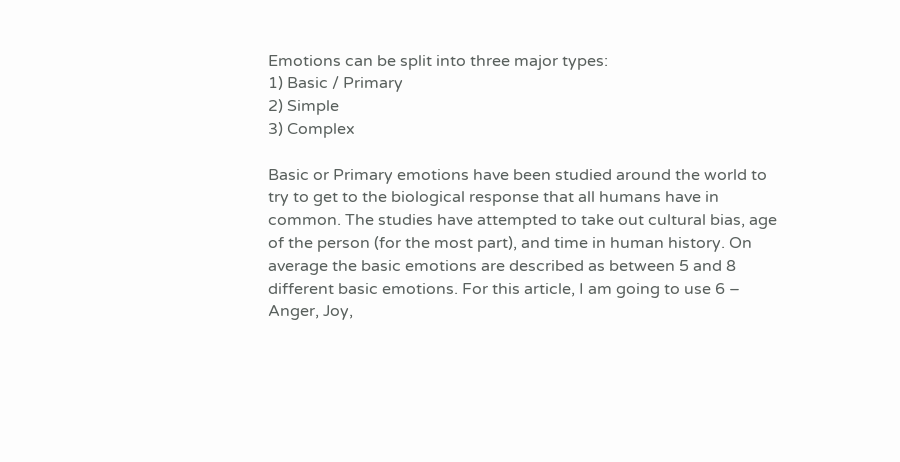Emotions can be split into three major types:
1) Basic / Primary
2) Simple
3) Complex

Basic or Primary emotions have been studied around the world to try to get to the biological response that all humans have in common. The studies have attempted to take out cultural bias, age of the person (for the most part), and time in human history. On average the basic emotions are described as between 5 and 8 different basic emotions. For this article, I am going to use 6 – Anger, Joy,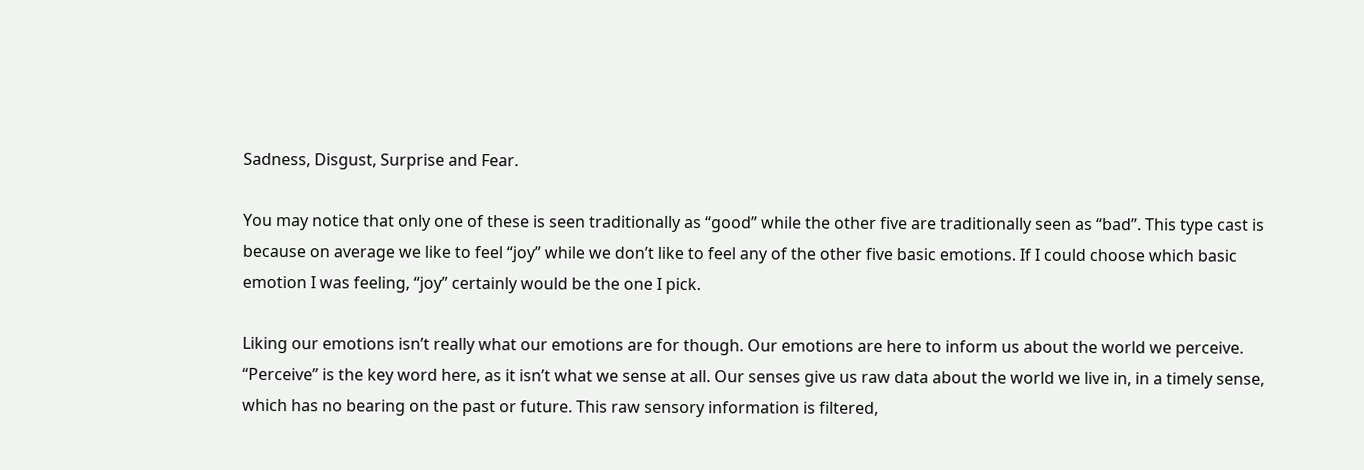Sadness, Disgust, Surprise and Fear.

You may notice that only one of these is seen traditionally as “good” while the other five are traditionally seen as “bad”. This type cast is because on average we like to feel “joy” while we don’t like to feel any of the other five basic emotions. If I could choose which basic emotion I was feeling, “joy” certainly would be the one I pick.

Liking our emotions isn’t really what our emotions are for though. Our emotions are here to inform us about the world we perceive. “Perceive” is the key word here, as it isn’t what we sense at all. Our senses give us raw data about the world we live in, in a timely sense, which has no bearing on the past or future. This raw sensory information is filtered,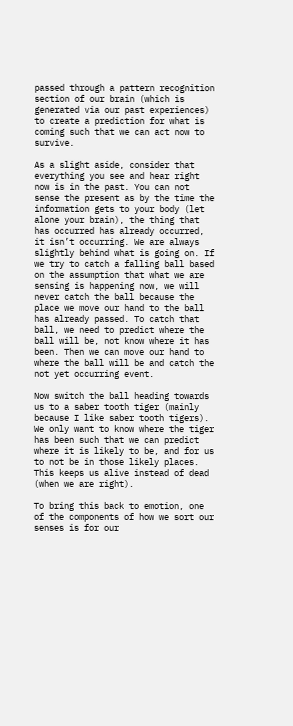passed through a pattern recognition section of our brain (which is generated via our past experiences) to create a prediction for what is coming such that we can act now to survive.

As a slight aside, consider that everything you see and hear right now is in the past. You can not sense the present as by the time the information gets to your body (let alone your brain), the thing that has occurred has already occurred, it isn’t occurring. We are always slightly behind what is going on. If we try to catch a falling ball based on the assumption that what we are sensing is happening now, we will never catch the ball because the place we move our hand to the ball has already passed. To catch that ball, we need to predict where the ball will be, not know where it has been. Then we can move our hand to where the ball will be and catch the not yet occurring event.

Now switch the ball heading towards us to a saber tooth tiger (mainly because I like saber tooth tigers). We only want to know where the tiger has been such that we can predict where it is likely to be, and for us to not be in those likely places. This keeps us alive instead of dead (when we are right).

To bring this back to emotion, one of the components of how we sort our senses is for our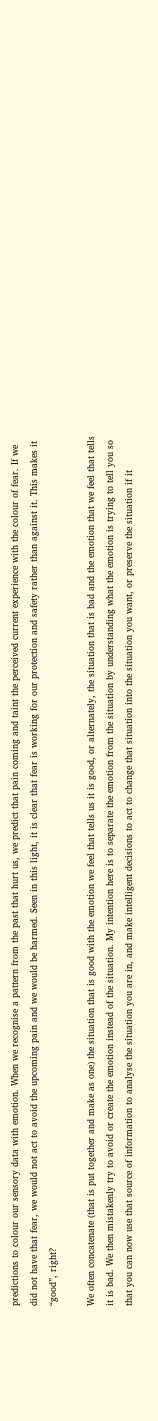predictions to colour our sensory data with emotion. When we recognise a pattern from the past that hurt us, we predict that pain coming and taint the perceived current experience with the colour of fear. If we did not have that fear, we would not act to avoid the upcoming pain and we would be harmed. Seen in this light, it is clear that fear is working for our protection and safety rather than against it. This makes it “good”, right?

We often concatenate (that is put together and make as one) the situation that is good with the emotion we feel that tells us it is good, or alternately, the situation that is bad and the emotion that we feel that tells it is bad. We then mistakenly try to avoid or create the emotion instead of the situation. My intention here is to separate the emotion from the situation by understanding what the emotion is trying to tell you so that you can now use that source of information to analyse the situation you are in, and make intelligent decisions to act to change that situation into the situation you want, or preserve the situation if it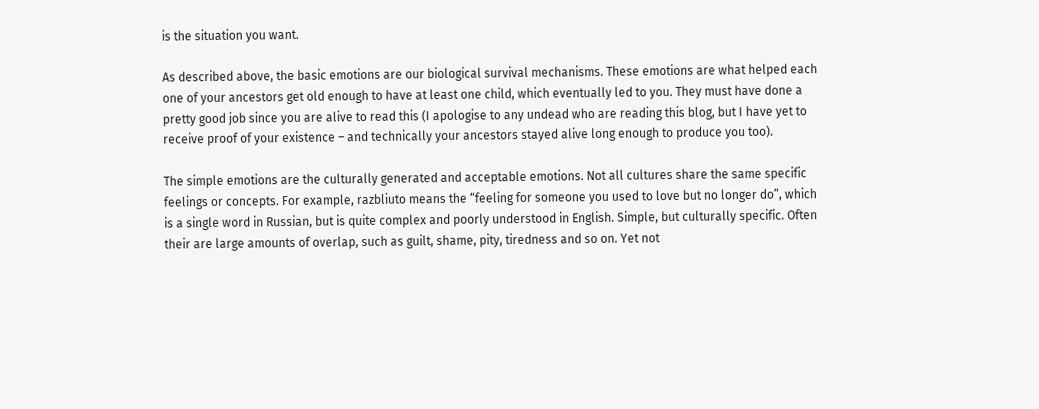is the situation you want.

As described above, the basic emotions are our biological survival mechanisms. These emotions are what helped each one of your ancestors get old enough to have at least one child, which eventually led to you. They must have done a pretty good job since you are alive to read this (I apologise to any undead who are reading this blog, but I have yet to receive proof of your existence – and technically your ancestors stayed alive long enough to produce you too).

The simple emotions are the culturally generated and acceptable emotions. Not all cultures share the same specific feelings or concepts. For example, razbliuto means the “feeling for someone you used to love but no longer do”, which is a single word in Russian, but is quite complex and poorly understood in English. Simple, but culturally specific. Often their are large amounts of overlap, such as guilt, shame, pity, tiredness and so on. Yet not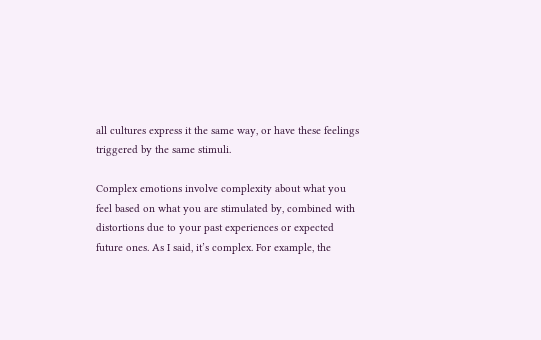all cultures express it the same way, or have these feelings triggered by the same stimuli.

Complex emotions involve complexity about what you feel based on what you are stimulated by, combined with distortions due to your past experiences or expected future ones. As I said, it’s complex. For example, the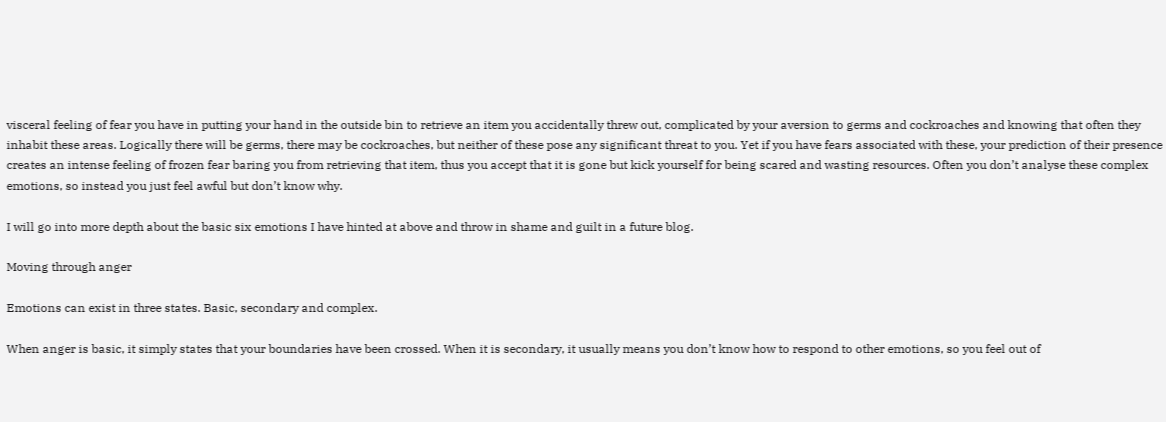visceral feeling of fear you have in putting your hand in the outside bin to retrieve an item you accidentally threw out, complicated by your aversion to germs and cockroaches and knowing that often they inhabit these areas. Logically there will be germs, there may be cockroaches, but neither of these pose any significant threat to you. Yet if you have fears associated with these, your prediction of their presence creates an intense feeling of frozen fear baring you from retrieving that item, thus you accept that it is gone but kick yourself for being scared and wasting resources. Often you don’t analyse these complex emotions, so instead you just feel awful but don’t know why.

I will go into more depth about the basic six emotions I have hinted at above and throw in shame and guilt in a future blog.

Moving through anger

Emotions can exist in three states. Basic, secondary and complex.

When anger is basic, it simply states that your boundaries have been crossed. When it is secondary, it usually means you don’t know how to respond to other emotions, so you feel out of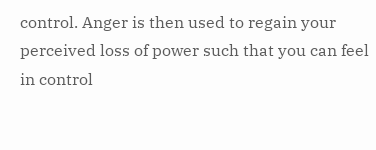control. Anger is then used to regain your perceived loss of power such that you can feel in control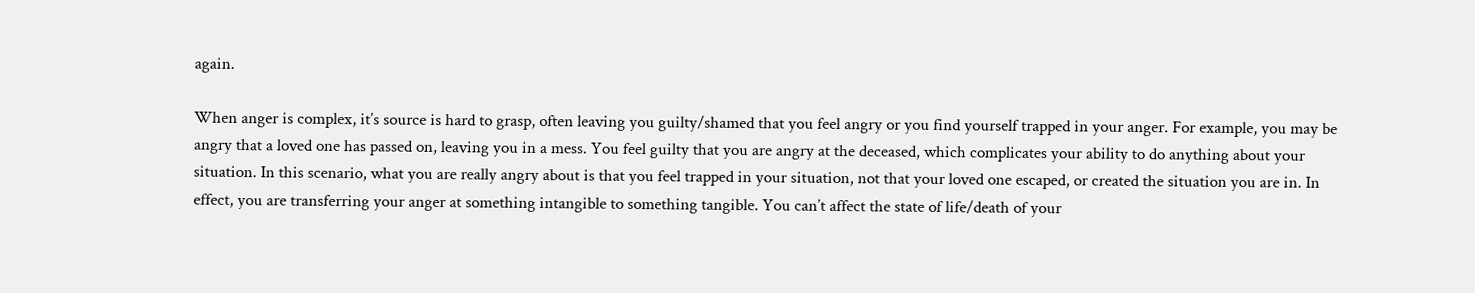again.

When anger is complex, it’s source is hard to grasp, often leaving you guilty/shamed that you feel angry or you find yourself trapped in your anger. For example, you may be angry that a loved one has passed on, leaving you in a mess. You feel guilty that you are angry at the deceased, which complicates your ability to do anything about your situation. In this scenario, what you are really angry about is that you feel trapped in your situation, not that your loved one escaped, or created the situation you are in. In effect, you are transferring your anger at something intangible to something tangible. You can’t affect the state of life/death of your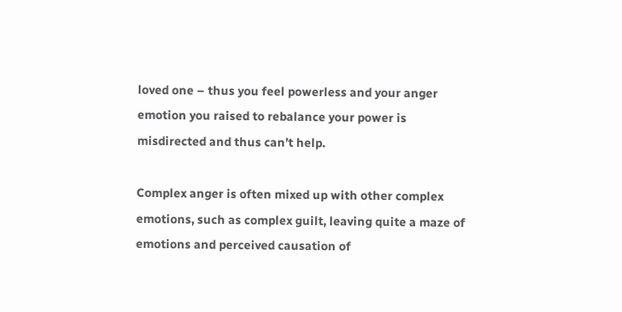loved one – thus you feel powerless and your anger emotion you raised to rebalance your power is misdirected and thus can’t help.

Complex anger is often mixed up with other complex emotions, such as complex guilt, leaving quite a maze of emotions and perceived causation of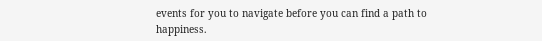events for you to navigate before you can find a path to happiness.